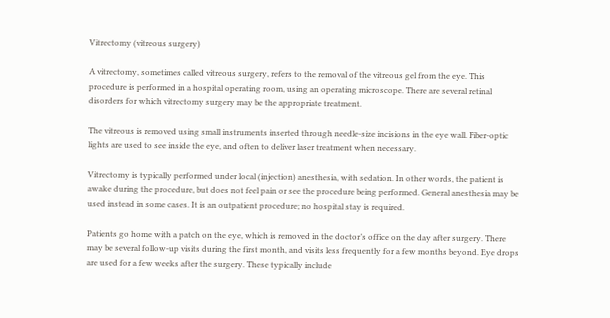Vitrectomy (vitreous surgery)

A vitrectomy, sometimes called vitreous surgery, refers to the removal of the vitreous gel from the eye. This procedure is performed in a hospital operating room, using an operating microscope. There are several retinal disorders for which vitrectomy surgery may be the appropriate treatment.

The vitreous is removed using small instruments inserted through needle-size incisions in the eye wall. Fiber-optic lights are used to see inside the eye, and often to deliver laser treatment when necessary.

Vitrectomy is typically performed under local (injection) anesthesia, with sedation. In other words, the patient is awake during the procedure, but does not feel pain or see the procedure being performed. General anesthesia may be used instead in some cases. It is an outpatient procedure; no hospital stay is required.

Patients go home with a patch on the eye, which is removed in the doctor’s office on the day after surgery. There may be several follow-up visits during the first month, and visits less frequently for a few months beyond. Eye drops are used for a few weeks after the surgery. These typically include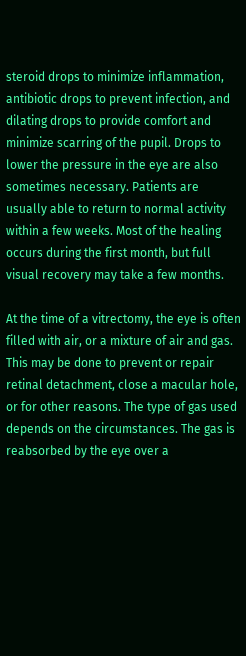steroid drops to minimize inflammation, antibiotic drops to prevent infection, and dilating drops to provide comfort and minimize scarring of the pupil. Drops to lower the pressure in the eye are also sometimes necessary. Patients are usually able to return to normal activity within a few weeks. Most of the healing occurs during the first month, but full visual recovery may take a few months.

At the time of a vitrectomy, the eye is often filled with air, or a mixture of air and gas. This may be done to prevent or repair retinal detachment, close a macular hole, or for other reasons. The type of gas used depends on the circumstances. The gas is reabsorbed by the eye over a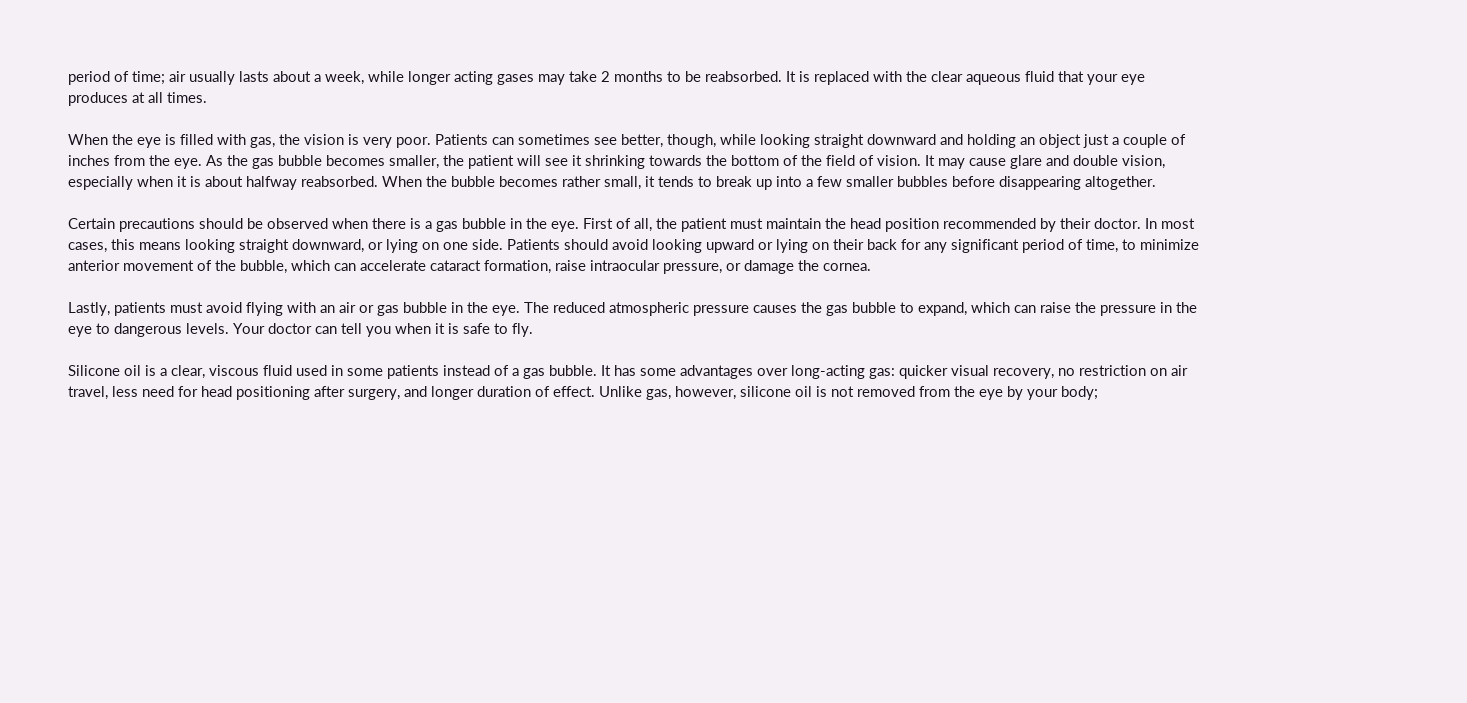period of time; air usually lasts about a week, while longer acting gases may take 2 months to be reabsorbed. It is replaced with the clear aqueous fluid that your eye produces at all times.

When the eye is filled with gas, the vision is very poor. Patients can sometimes see better, though, while looking straight downward and holding an object just a couple of inches from the eye. As the gas bubble becomes smaller, the patient will see it shrinking towards the bottom of the field of vision. It may cause glare and double vision, especially when it is about halfway reabsorbed. When the bubble becomes rather small, it tends to break up into a few smaller bubbles before disappearing altogether.

Certain precautions should be observed when there is a gas bubble in the eye. First of all, the patient must maintain the head position recommended by their doctor. In most cases, this means looking straight downward, or lying on one side. Patients should avoid looking upward or lying on their back for any significant period of time, to minimize anterior movement of the bubble, which can accelerate cataract formation, raise intraocular pressure, or damage the cornea.

Lastly, patients must avoid flying with an air or gas bubble in the eye. The reduced atmospheric pressure causes the gas bubble to expand, which can raise the pressure in the eye to dangerous levels. Your doctor can tell you when it is safe to fly.

Silicone oil is a clear, viscous fluid used in some patients instead of a gas bubble. It has some advantages over long-acting gas: quicker visual recovery, no restriction on air travel, less need for head positioning after surgery, and longer duration of effect. Unlike gas, however, silicone oil is not removed from the eye by your body;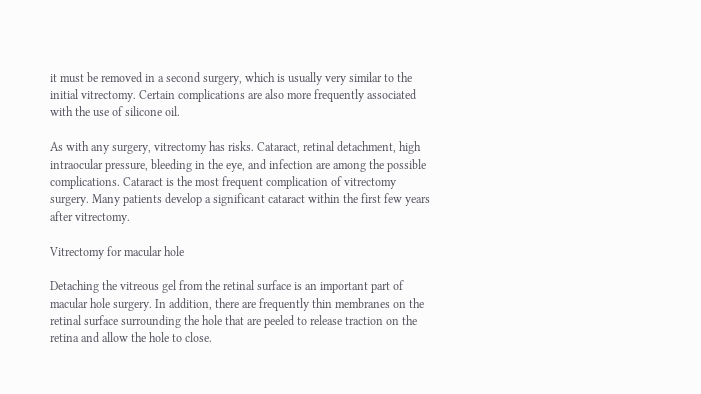it must be removed in a second surgery, which is usually very similar to the initial vitrectomy. Certain complications are also more frequently associated with the use of silicone oil.

As with any surgery, vitrectomy has risks. Cataract, retinal detachment, high intraocular pressure, bleeding in the eye, and infection are among the possible complications. Cataract is the most frequent complication of vitrectomy surgery. Many patients develop a significant cataract within the first few years after vitrectomy.

Vitrectomy for macular hole

Detaching the vitreous gel from the retinal surface is an important part of macular hole surgery. In addition, there are frequently thin membranes on the retinal surface surrounding the hole that are peeled to release traction on the retina and allow the hole to close.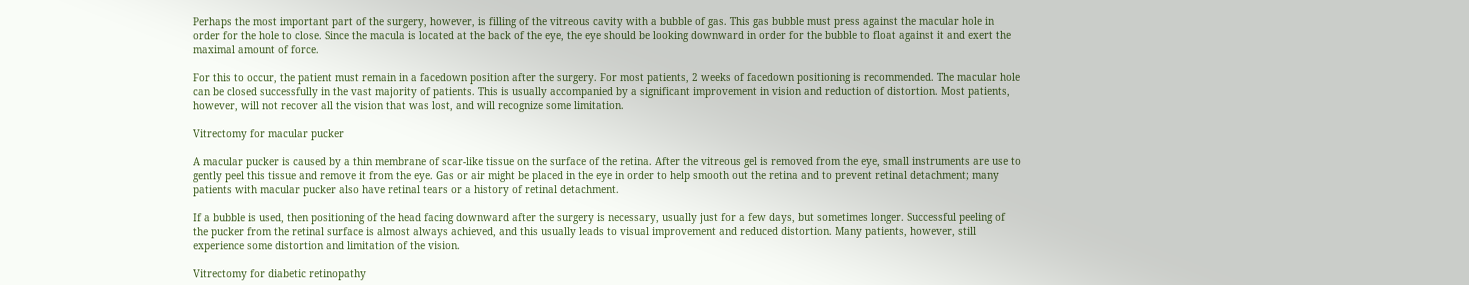Perhaps the most important part of the surgery, however, is filling of the vitreous cavity with a bubble of gas. This gas bubble must press against the macular hole in order for the hole to close. Since the macula is located at the back of the eye, the eye should be looking downward in order for the bubble to float against it and exert the maximal amount of force.

For this to occur, the patient must remain in a facedown position after the surgery. For most patients, 2 weeks of facedown positioning is recommended. The macular hole can be closed successfully in the vast majority of patients. This is usually accompanied by a significant improvement in vision and reduction of distortion. Most patients, however, will not recover all the vision that was lost, and will recognize some limitation.

Vitrectomy for macular pucker

A macular pucker is caused by a thin membrane of scar-like tissue on the surface of the retina. After the vitreous gel is removed from the eye, small instruments are use to gently peel this tissue and remove it from the eye. Gas or air might be placed in the eye in order to help smooth out the retina and to prevent retinal detachment; many patients with macular pucker also have retinal tears or a history of retinal detachment.

If a bubble is used, then positioning of the head facing downward after the surgery is necessary, usually just for a few days, but sometimes longer. Successful peeling of the pucker from the retinal surface is almost always achieved, and this usually leads to visual improvement and reduced distortion. Many patients, however, still experience some distortion and limitation of the vision.

Vitrectomy for diabetic retinopathy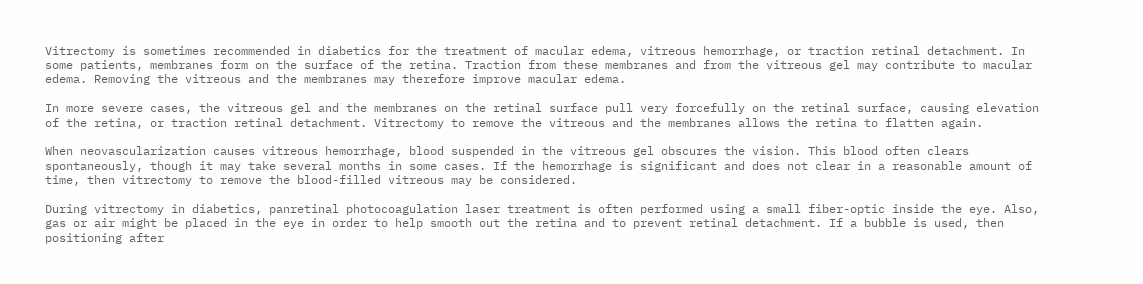Vitrectomy is sometimes recommended in diabetics for the treatment of macular edema, vitreous hemorrhage, or traction retinal detachment. In some patients, membranes form on the surface of the retina. Traction from these membranes and from the vitreous gel may contribute to macular edema. Removing the vitreous and the membranes may therefore improve macular edema.

In more severe cases, the vitreous gel and the membranes on the retinal surface pull very forcefully on the retinal surface, causing elevation of the retina, or traction retinal detachment. Vitrectomy to remove the vitreous and the membranes allows the retina to flatten again.

When neovascularization causes vitreous hemorrhage, blood suspended in the vitreous gel obscures the vision. This blood often clears spontaneously, though it may take several months in some cases. If the hemorrhage is significant and does not clear in a reasonable amount of time, then vitrectomy to remove the blood-filled vitreous may be considered.

During vitrectomy in diabetics, panretinal photocoagulation laser treatment is often performed using a small fiber-optic inside the eye. Also, gas or air might be placed in the eye in order to help smooth out the retina and to prevent retinal detachment. If a bubble is used, then positioning after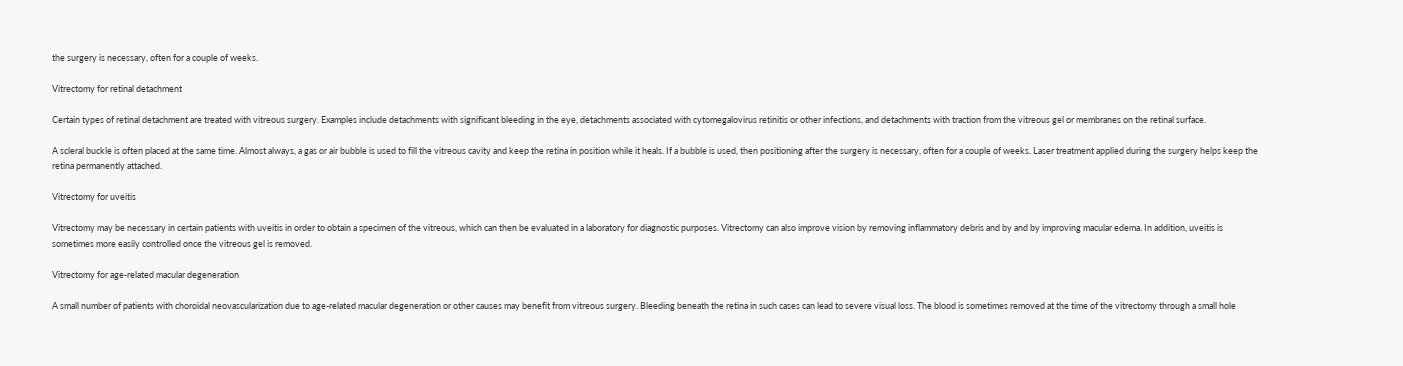the surgery is necessary, often for a couple of weeks.

Vitrectomy for retinal detachment

Certain types of retinal detachment are treated with vitreous surgery. Examples include detachments with significant bleeding in the eye, detachments associated with cytomegalovirus retinitis or other infections, and detachments with traction from the vitreous gel or membranes on the retinal surface.

A scleral buckle is often placed at the same time. Almost always, a gas or air bubble is used to fill the vitreous cavity and keep the retina in position while it heals. If a bubble is used, then positioning after the surgery is necessary, often for a couple of weeks. Laser treatment applied during the surgery helps keep the retina permanently attached.

Vitrectomy for uveitis

Vitrectomy may be necessary in certain patients with uveitis in order to obtain a specimen of the vitreous, which can then be evaluated in a laboratory for diagnostic purposes. Vitrectomy can also improve vision by removing inflammatory debris and by and by improving macular edema. In addition, uveitis is sometimes more easily controlled once the vitreous gel is removed.

Vitrectomy for age-related macular degeneration

A small number of patients with choroidal neovascularization due to age-related macular degeneration or other causes may benefit from vitreous surgery. Bleeding beneath the retina in such cases can lead to severe visual loss. The blood is sometimes removed at the time of the vitrectomy through a small hole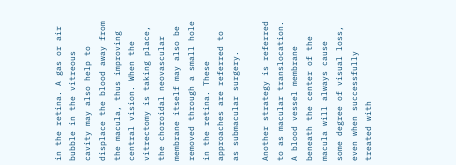in the retina. A gas or air bubble in the vitreous cavity may also help to displace the blood away from the macula, thus improving central vision. When the vitrectomy is taking place, the choroidal neovascular membrane itself may also be removed through a small hole in the retina. These approaches are referred to as submacular surgery.

Another strategy is referred to as macular translocation. A blood vessel membrane beneath the center of the macula will always cause some degree of visual loss, even when successfully treated with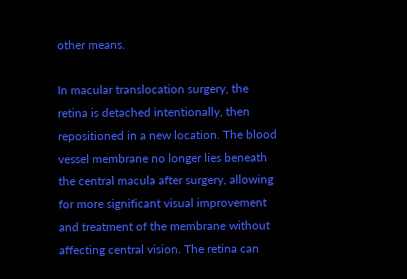other means.

In macular translocation surgery, the retina is detached intentionally, then repositioned in a new location. The blood vessel membrane no longer lies beneath the central macula after surgery, allowing for more significant visual improvement and treatment of the membrane without affecting central vision. The retina can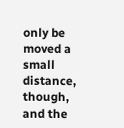only be moved a small distance, though, and the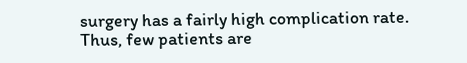surgery has a fairly high complication rate. Thus, few patients are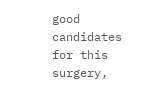good candidates for this surgery,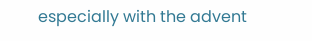especially with the advent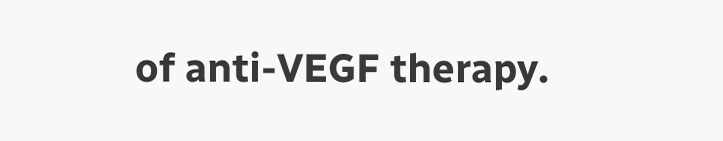of anti-VEGF therapy.